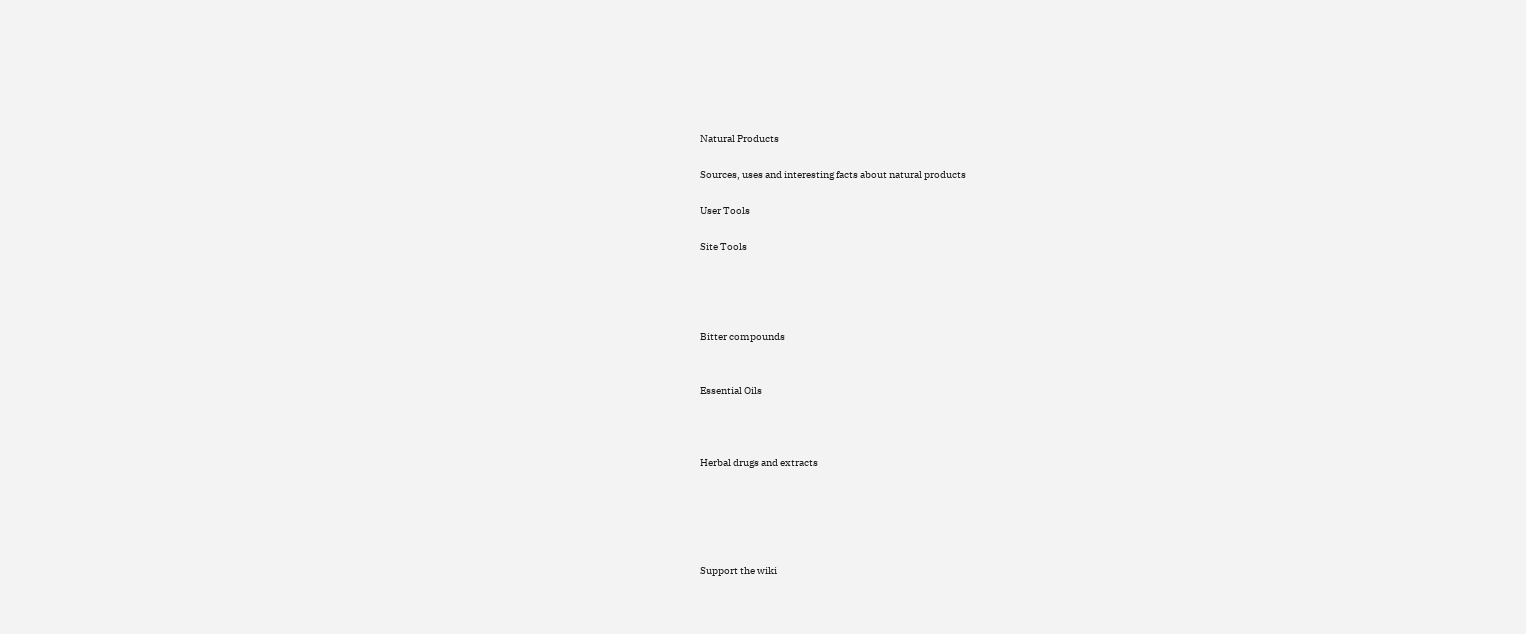Natural Products

Sources, uses and interesting facts about natural products

User Tools

Site Tools




Bitter compounds


Essential Oils



Herbal drugs and extracts





Support the wiki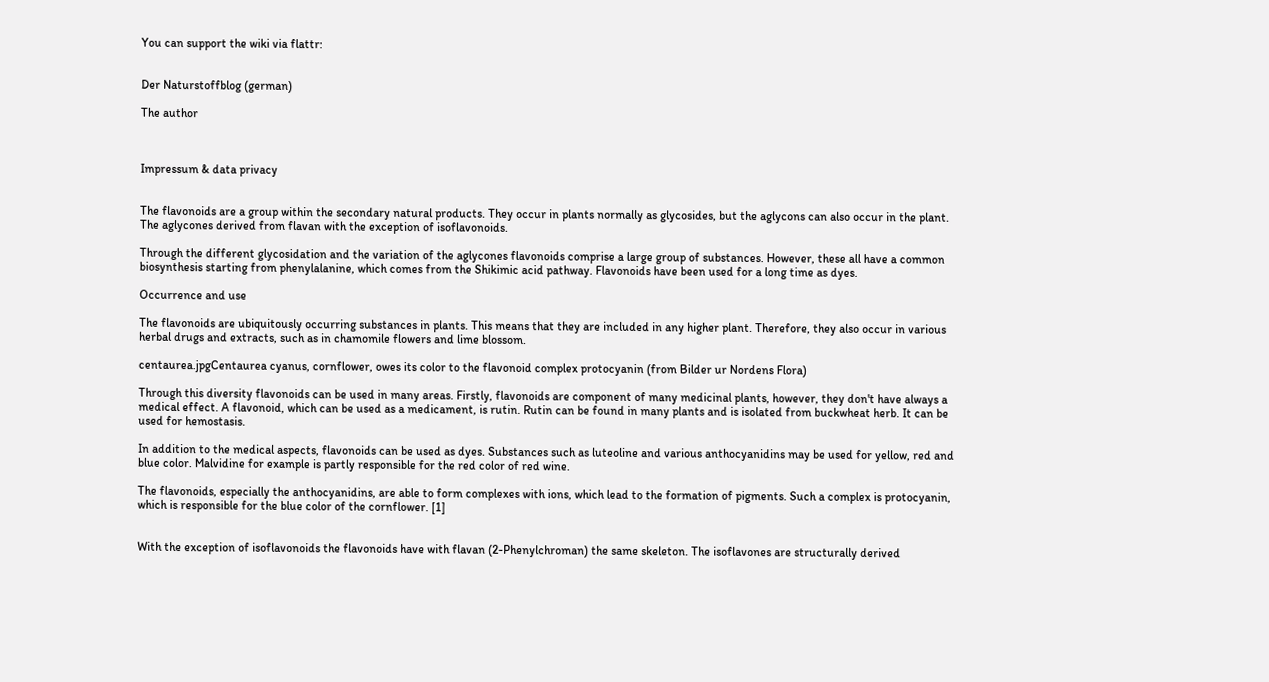You can support the wiki via flattr:


Der Naturstoffblog (german)

The author



Impressum & data privacy


The flavonoids are a group within the secondary natural products. They occur in plants normally as glycosides, but the aglycons can also occur in the plant. The aglycones derived from flavan with the exception of isoflavonoids.

Through the different glycosidation and the variation of the aglycones flavonoids comprise a large group of substances. However, these all have a common biosynthesis starting from phenylalanine, which comes from the Shikimic acid pathway. Flavonoids have been used for a long time as dyes.

Occurrence and use

The flavonoids are ubiquitously occurring substances in plants. This means that they are included in any higher plant. Therefore, they also occur in various herbal drugs and extracts, such as in chamomile flowers and lime blossom.

centaurea.jpgCentaurea cyanus, cornflower, owes its color to the flavonoid complex protocyanin (from Bilder ur Nordens Flora)

Through this diversity flavonoids can be used in many areas. Firstly, flavonoids are component of many medicinal plants, however, they don't have always a medical effect. A flavonoid, which can be used as a medicament, is rutin. Rutin can be found in many plants and is isolated from buckwheat herb. It can be used for hemostasis.

In addition to the medical aspects, flavonoids can be used as dyes. Substances such as luteoline and various anthocyanidins may be used for yellow, red and blue color. Malvidine for example is partly responsible for the red color of red wine.

The flavonoids, especially the anthocyanidins, are able to form complexes with ions, which lead to the formation of pigments. Such a complex is protocyanin, which is responsible for the blue color of the cornflower. [1]


With the exception of isoflavonoids the flavonoids have with flavan (2-Phenylchroman) the same skeleton. The isoflavones are structurally derived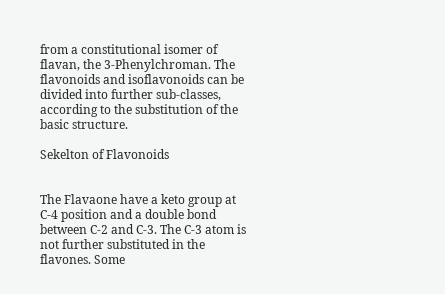from a constitutional isomer of flavan, the 3-Phenylchroman. The flavonoids and isoflavonoids can be divided into further sub-classes, according to the substitution of the basic structure.

Sekelton of Flavonoids


The Flavaone have a keto group at C-4 position and a double bond between C-2 and C-3. The C-3 atom is not further substituted in the flavones. Some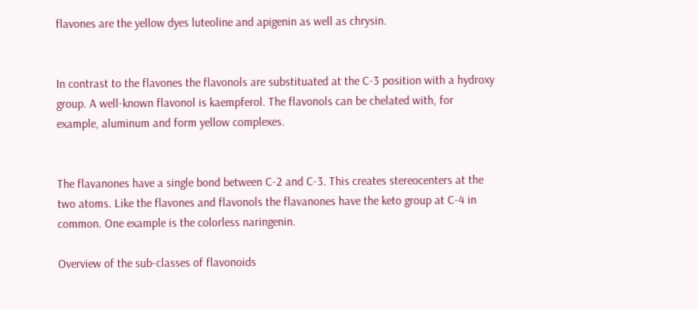flavones are the yellow dyes luteoline and apigenin as well as chrysin.


In contrast to the flavones the flavonols are substituated at the C-3 position with a hydroxy group. A well-known flavonol is kaempferol. The flavonols can be chelated with, for example, aluminum and form yellow complexes.


The flavanones have a single bond between C-2 and C-3. This creates stereocenters at the two atoms. Like the flavones and flavonols the flavanones have the keto group at C-4 in common. One example is the colorless naringenin.

Overview of the sub-classes of flavonoids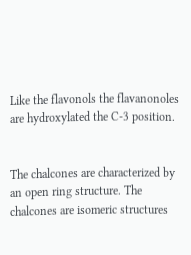Like the flavonols the flavanonoles are hydroxylated the C-3 position.


The chalcones are characterized by an open ring structure. The chalcones are isomeric structures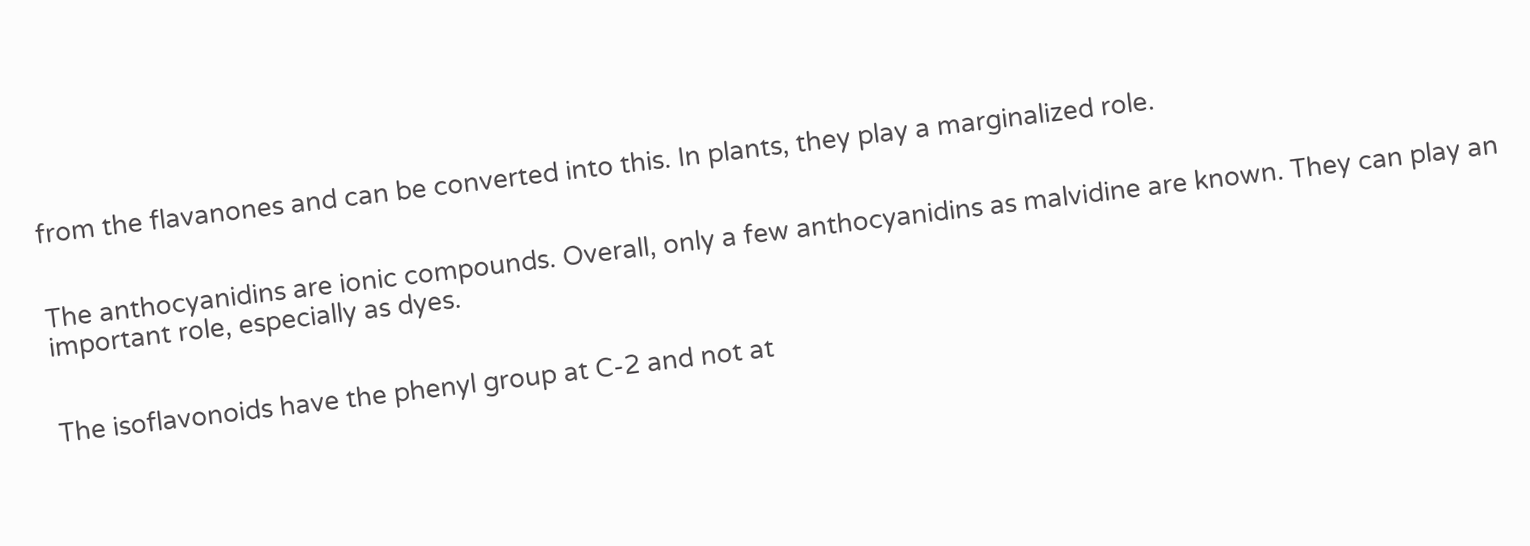from the flavanones and can be converted into this. In plants, they play a marginalized role.


The anthocyanidins are ionic compounds. Overall, only a few anthocyanidins as malvidine are known. They can play an important role, especially as dyes.


The isoflavonoids have the phenyl group at C-2 and not at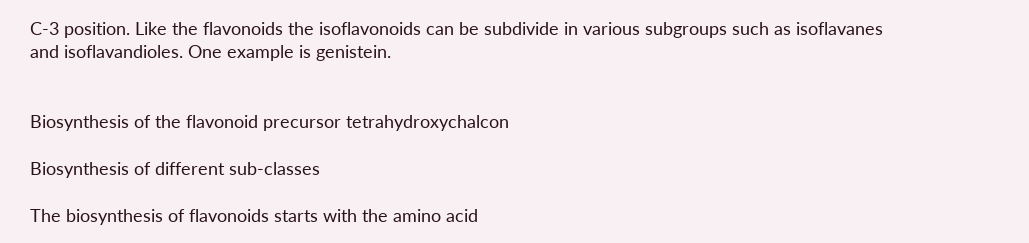C-3 position. Like the flavonoids the isoflavonoids can be subdivide in various subgroups such as isoflavanes and isoflavandioles. One example is genistein.


Biosynthesis of the flavonoid precursor tetrahydroxychalcon

Biosynthesis of different sub-classes

The biosynthesis of flavonoids starts with the amino acid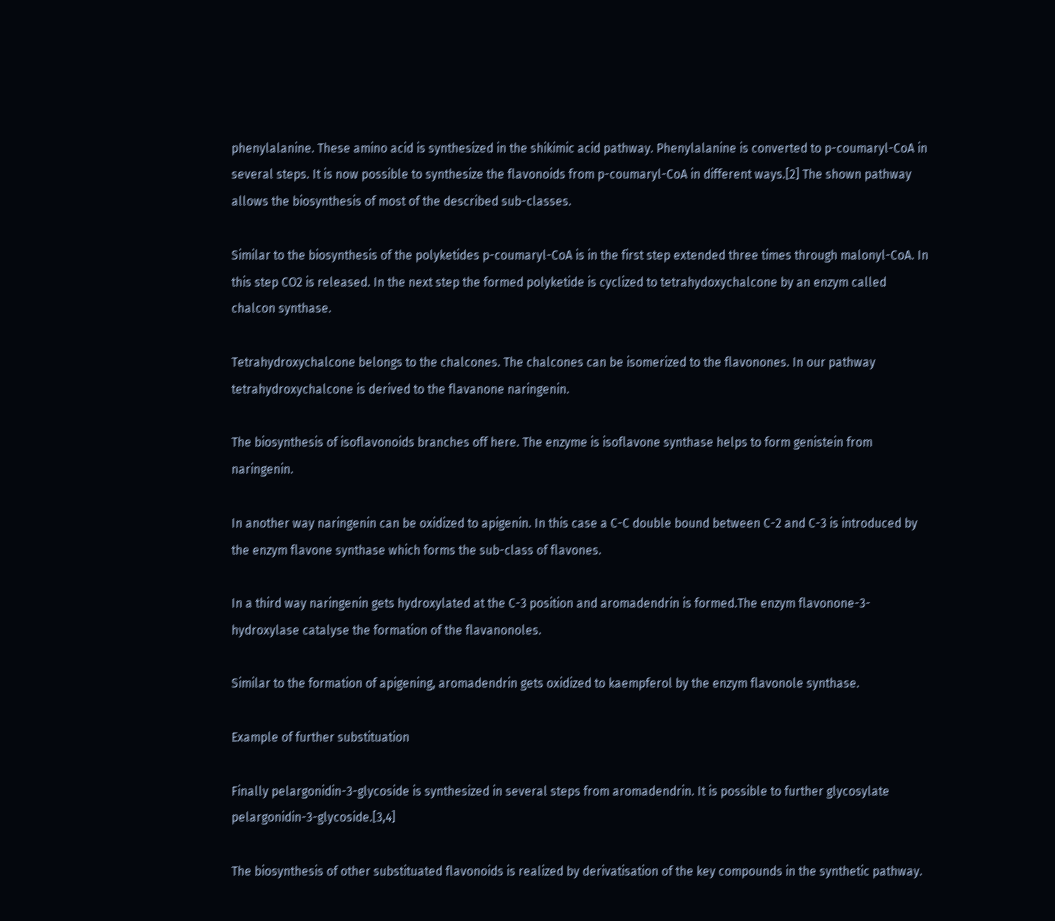phenylalanine. These amino acid is synthesized in the shikimic acid pathway. Phenylalanine is converted to p-coumaryl-CoA in several steps. It is now possible to synthesize the flavonoids from p-coumaryl-CoA in different ways.[2] The shown pathway allows the biosynthesis of most of the described sub-classes.

Similar to the biosynthesis of the polyketides p-coumaryl-CoA is in the first step extended three times through malonyl-CoA. In this step CO2 is released. In the next step the formed polyketide is cyclized to tetrahydoxychalcone by an enzym called chalcon synthase.

Tetrahydroxychalcone belongs to the chalcones. The chalcones can be isomerized to the flavonones. In our pathway tetrahydroxychalcone is derived to the flavanone naringenin.

The biosynthesis of isoflavonoids branches off here. The enzyme is isoflavone synthase helps to form genistein from naringenin.

In another way naringenin can be oxidized to apigenin. In this case a C-C double bound between C-2 and C-3 is introduced by the enzym flavone synthase which forms the sub-class of flavones.

In a third way naringenin gets hydroxylated at the C-3 position and aromadendrin is formed.The enzym flavonone-3-hydroxylase catalyse the formation of the flavanonoles.

Similar to the formation of apigening, aromadendrin gets oxidized to kaempferol by the enzym flavonole synthase.

Example of further substituation

Finally pelargonidin-3-glycoside is synthesized in several steps from aromadendrin. It is possible to further glycosylate pelargonidin-3-glycoside.[3,4]

The biosynthesis of other substituated flavonoids is realized by derivatisation of the key compounds in the synthetic pathway.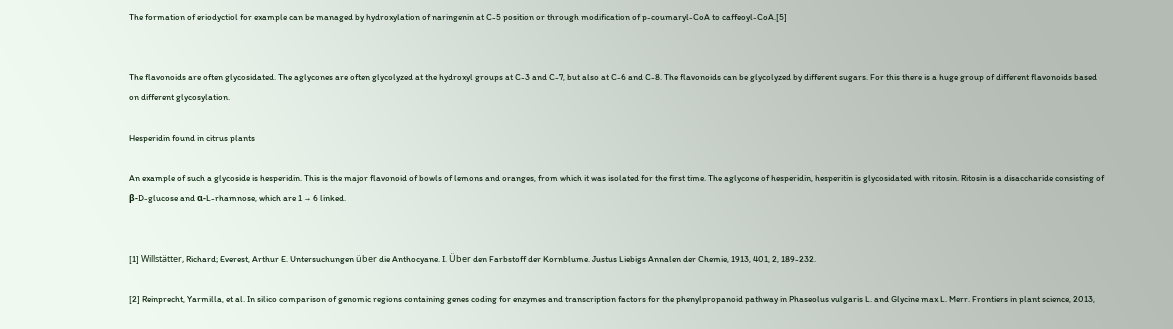The formation of eriodyctiol for example can be managed by hydroxylation of naringenin at C-5 position or through modification of p-coumaryl-CoA to caffeoyl-CoA.[5]


The flavonoids are often glycosidated. The aglycones are often glycolyzed at the hydroxyl groups at C-3 and C-7, but also at C-6 and C-8. The flavonoids can be glycolyzed by different sugars. For this there is a huge group of different flavonoids based on different glycosylation.

Hesperidin found in citrus plants

An example of such a glycoside is hesperidin. This is the major flavonoid of bowls of lemons and oranges, from which it was isolated for the first time. The aglycone of hesperidin, hesperitin is glycosidated with ritosin. Ritosin is a disaccharide consisting of β-D-glucose and α-L-rhamnose, which are 1 → 6 linked.


[1] Willstätter, Richard; Everest, Arthur E. Untersuchungen über die Anthocyane. I. Über den Farbstoff der Kornblume. Justus Liebigs Annalen der Chemie, 1913, 401, 2, 189-232.

[2] Reinprecht, Yarmilla, et al. In silico comparison of genomic regions containing genes coding for enzymes and transcription factors for the phenylpropanoid pathway in Phaseolus vulgaris L. and Glycine max L. Merr. Frontiers in plant science, 2013,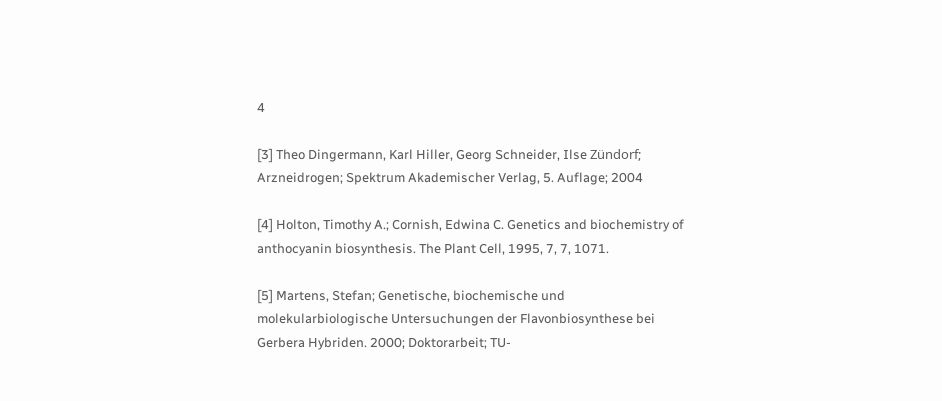4

[3] Theo Dingermann, Karl Hiller, Georg Schneider, Ilse Zündorf; Arzneidrogen; Spektrum Akademischer Verlag, 5. Auflage; 2004

[4] Holton, Timothy A.; Cornish, Edwina C. Genetics and biochemistry of anthocyanin biosynthesis. The Plant Cell, 1995, 7, 7, 1071.

[5] Martens, Stefan; Genetische, biochemische und molekularbiologische Untersuchungen der Flavonbiosynthese bei Gerbera Hybriden. 2000; Doktorarbeit; TU-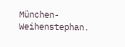München-Weihenstephan.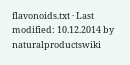flavonoids.txt · Last modified: 10.12.2014 by naturalproductswiki